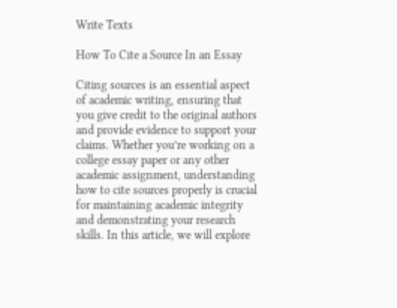Write Texts

How To Cite a Source In an Essay

Citing sources is an essential aspect of academic writing, ensuring that you give credit to the original authors and provide evidence to support your claims. Whether you’re working on a college essay paper or any other academic assignment, understanding how to cite sources properly is crucial for maintaining academic integrity and demonstrating your research skills. In this article, we will explore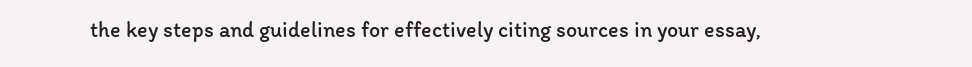the key steps and guidelines for effectively citing sources in your essay,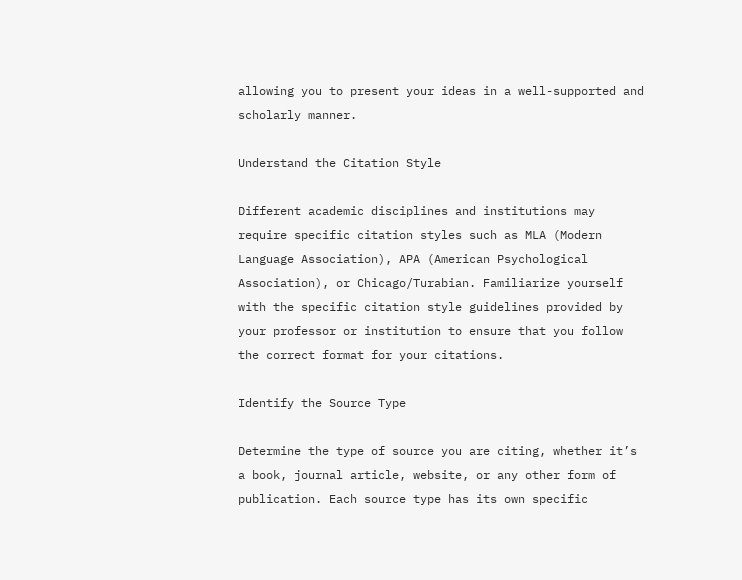allowing you to present your ideas in a well-supported and scholarly manner.

Understand the Citation Style

Different academic disciplines and institutions may require specific citation styles such as MLA (Modern Language Association), APA (American Psychological Association), or Chicago/Turabian. Familiarize yourself with the specific citation style guidelines provided by your professor or institution to ensure that you follow the correct format for your citations.

Identify the Source Type

Determine the type of source you are citing, whether it’s a book, journal article, website, or any other form of publication. Each source type has its own specific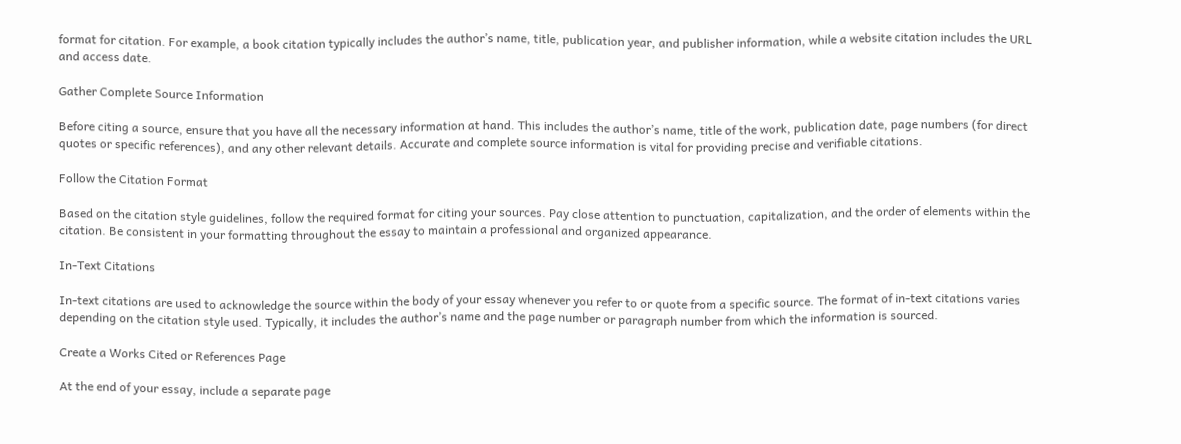format for citation. For example, a book citation typically includes the author’s name, title, publication year, and publisher information, while a website citation includes the URL and access date.

Gather Complete Source Information

Before citing a source, ensure that you have all the necessary information at hand. This includes the author’s name, title of the work, publication date, page numbers (for direct quotes or specific references), and any other relevant details. Accurate and complete source information is vital for providing precise and verifiable citations.

Follow the Citation Format

Based on the citation style guidelines, follow the required format for citing your sources. Pay close attention to punctuation, capitalization, and the order of elements within the citation. Be consistent in your formatting throughout the essay to maintain a professional and organized appearance.

In-Text Citations

In-text citations are used to acknowledge the source within the body of your essay whenever you refer to or quote from a specific source. The format of in-text citations varies depending on the citation style used. Typically, it includes the author’s name and the page number or paragraph number from which the information is sourced.

Create a Works Cited or References Page

At the end of your essay, include a separate page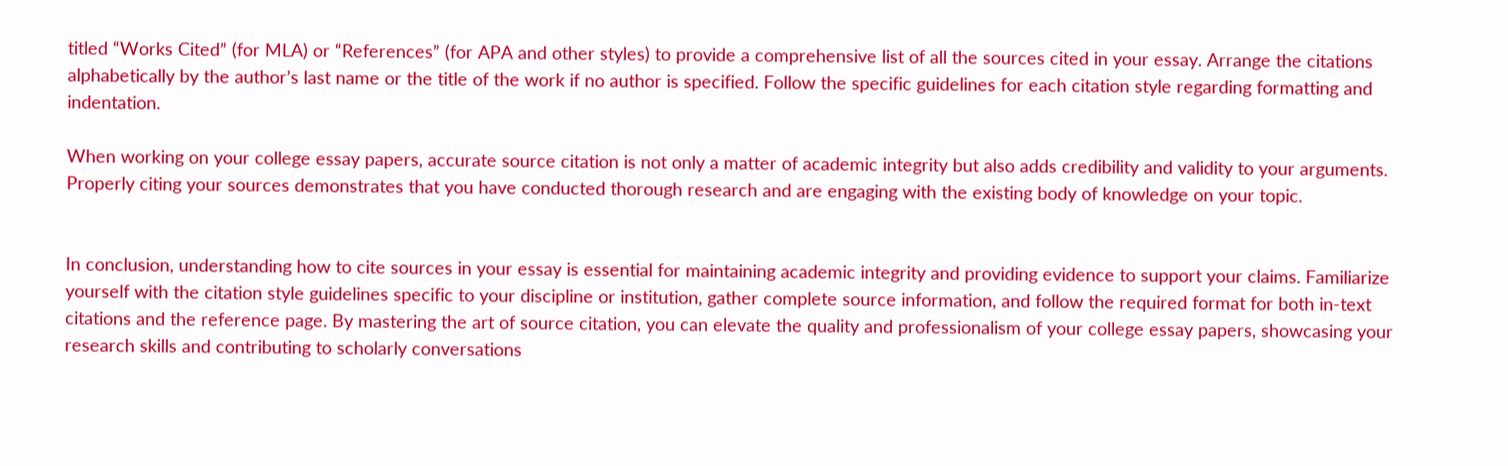titled “Works Cited” (for MLA) or “References” (for APA and other styles) to provide a comprehensive list of all the sources cited in your essay. Arrange the citations alphabetically by the author’s last name or the title of the work if no author is specified. Follow the specific guidelines for each citation style regarding formatting and indentation.

When working on your college essay papers, accurate source citation is not only a matter of academic integrity but also adds credibility and validity to your arguments. Properly citing your sources demonstrates that you have conducted thorough research and are engaging with the existing body of knowledge on your topic.


In conclusion, understanding how to cite sources in your essay is essential for maintaining academic integrity and providing evidence to support your claims. Familiarize yourself with the citation style guidelines specific to your discipline or institution, gather complete source information, and follow the required format for both in-text citations and the reference page. By mastering the art of source citation, you can elevate the quality and professionalism of your college essay papers, showcasing your research skills and contributing to scholarly conversations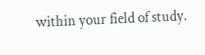within your field of study.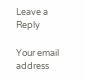Leave a Reply

Your email address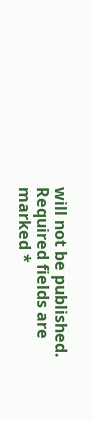will not be published. Required fields are marked *